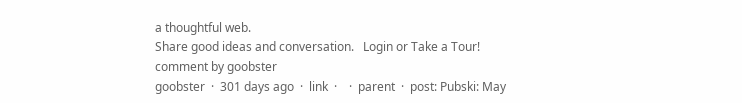a thoughtful web.
Share good ideas and conversation.   Login or Take a Tour!
comment by goobster
goobster  ·  301 days ago  ·  link  ·    ·  parent  ·  post: Pubski: May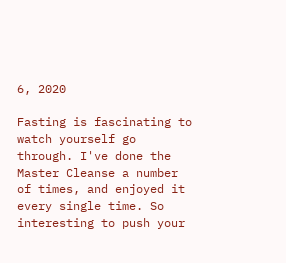6, 2020

Fasting is fascinating to watch yourself go through. I've done the Master Cleanse a number of times, and enjoyed it every single time. So interesting to push your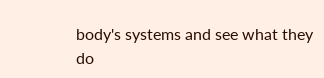body's systems and see what they do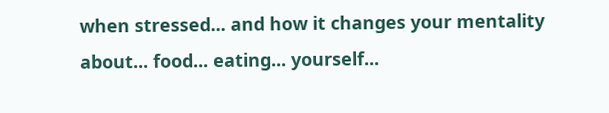when stressed... and how it changes your mentality about... food... eating... yourself...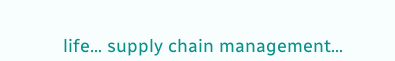life... supply chain management...